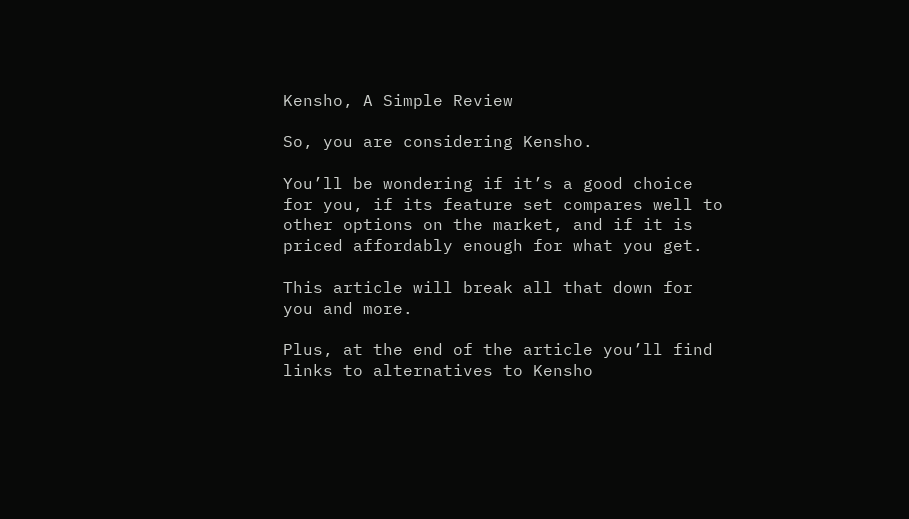Kensho, A Simple Review

So, you are considering Kensho.

You’ll be wondering if it’s a good choice for you, if its feature set compares well to other options on the market, and if it is priced affordably enough for what you get.

This article will break all that down for you and more.

Plus, at the end of the article you’ll find links to alternatives to Kensho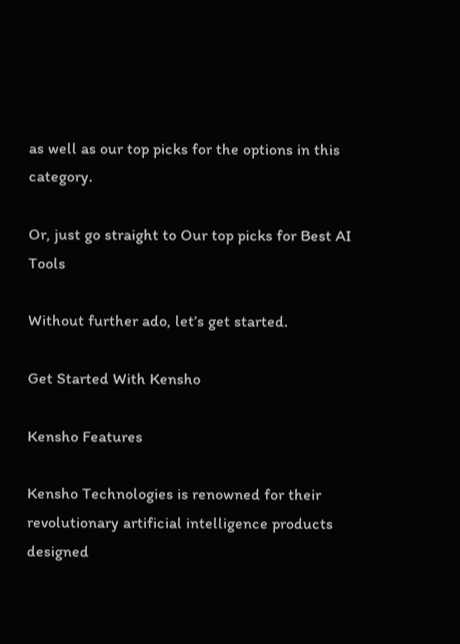as well as our top picks for the options in this category.

Or, just go straight to Our top picks for Best AI Tools

Without further ado, let’s get started.

Get Started With Kensho

Kensho Features

Kensho Technologies is renowned for their revolutionary artificial intelligence products designed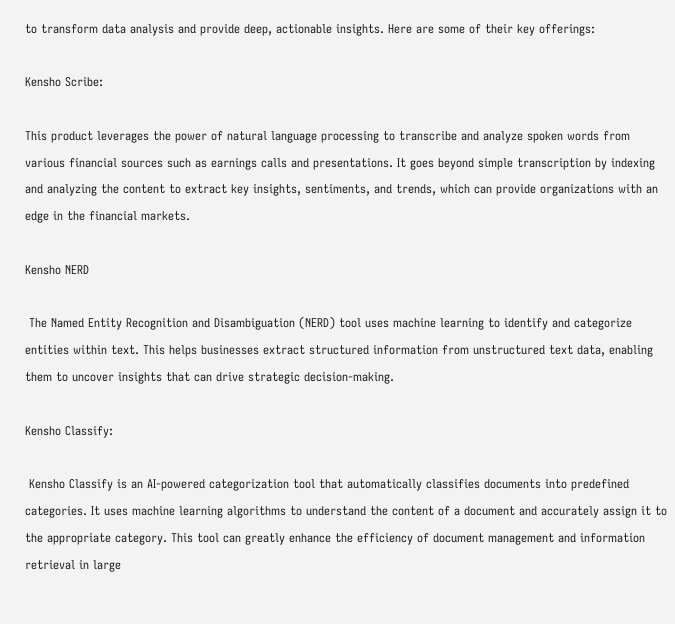to transform data analysis and provide deep, actionable insights. Here are some of their key offerings:

Kensho Scribe:

This product leverages the power of natural language processing to transcribe and analyze spoken words from various financial sources such as earnings calls and presentations. It goes beyond simple transcription by indexing and analyzing the content to extract key insights, sentiments, and trends, which can provide organizations with an edge in the financial markets.

Kensho NERD

 The Named Entity Recognition and Disambiguation (NERD) tool uses machine learning to identify and categorize entities within text. This helps businesses extract structured information from unstructured text data, enabling them to uncover insights that can drive strategic decision-making.

Kensho Classify:

 Kensho Classify is an AI-powered categorization tool that automatically classifies documents into predefined categories. It uses machine learning algorithms to understand the content of a document and accurately assign it to the appropriate category. This tool can greatly enhance the efficiency of document management and information retrieval in large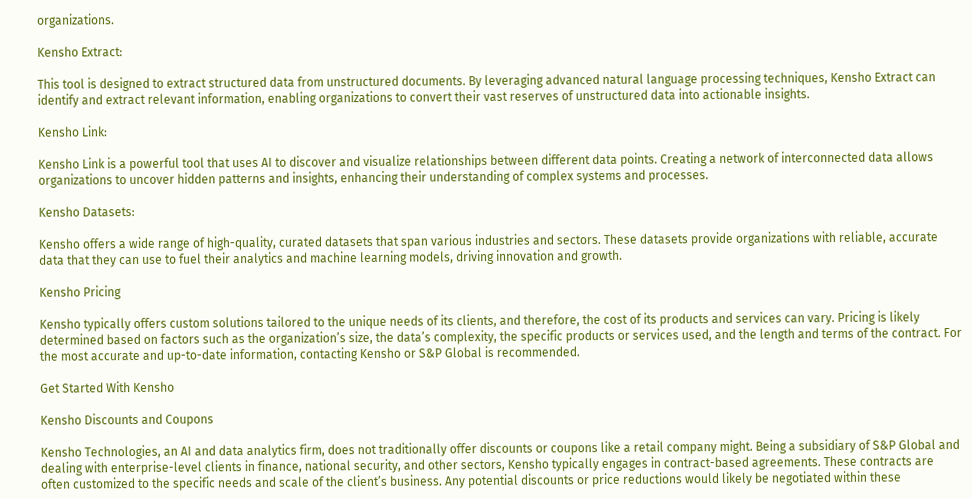organizations.

Kensho Extract:

This tool is designed to extract structured data from unstructured documents. By leveraging advanced natural language processing techniques, Kensho Extract can identify and extract relevant information, enabling organizations to convert their vast reserves of unstructured data into actionable insights.

Kensho Link:

Kensho Link is a powerful tool that uses AI to discover and visualize relationships between different data points. Creating a network of interconnected data allows organizations to uncover hidden patterns and insights, enhancing their understanding of complex systems and processes.

Kensho Datasets:

Kensho offers a wide range of high-quality, curated datasets that span various industries and sectors. These datasets provide organizations with reliable, accurate data that they can use to fuel their analytics and machine learning models, driving innovation and growth.

Kensho Pricing

Kensho typically offers custom solutions tailored to the unique needs of its clients, and therefore, the cost of its products and services can vary. Pricing is likely determined based on factors such as the organization’s size, the data’s complexity, the specific products or services used, and the length and terms of the contract. For the most accurate and up-to-date information, contacting Kensho or S&P Global is recommended.

Get Started With Kensho

Kensho Discounts and Coupons

Kensho Technologies, an AI and data analytics firm, does not traditionally offer discounts or coupons like a retail company might. Being a subsidiary of S&P Global and dealing with enterprise-level clients in finance, national security, and other sectors, Kensho typically engages in contract-based agreements. These contracts are often customized to the specific needs and scale of the client’s business. Any potential discounts or price reductions would likely be negotiated within these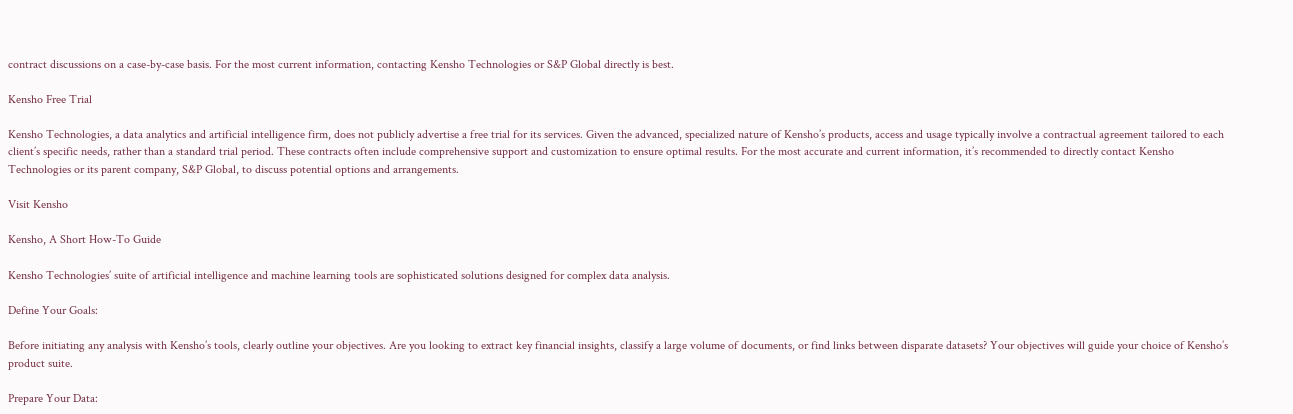contract discussions on a case-by-case basis. For the most current information, contacting Kensho Technologies or S&P Global directly is best.

Kensho Free Trial

Kensho Technologies, a data analytics and artificial intelligence firm, does not publicly advertise a free trial for its services. Given the advanced, specialized nature of Kensho’s products, access and usage typically involve a contractual agreement tailored to each client’s specific needs, rather than a standard trial period. These contracts often include comprehensive support and customization to ensure optimal results. For the most accurate and current information, it’s recommended to directly contact Kensho Technologies or its parent company, S&P Global, to discuss potential options and arrangements.

Visit Kensho

Kensho, A Short How-To Guide

Kensho Technologies’ suite of artificial intelligence and machine learning tools are sophisticated solutions designed for complex data analysis.

Define Your Goals:

Before initiating any analysis with Kensho’s tools, clearly outline your objectives. Are you looking to extract key financial insights, classify a large volume of documents, or find links between disparate datasets? Your objectives will guide your choice of Kensho’s product suite.

Prepare Your Data: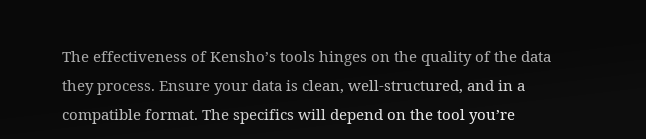The effectiveness of Kensho’s tools hinges on the quality of the data they process. Ensure your data is clean, well-structured, and in a compatible format. The specifics will depend on the tool you’re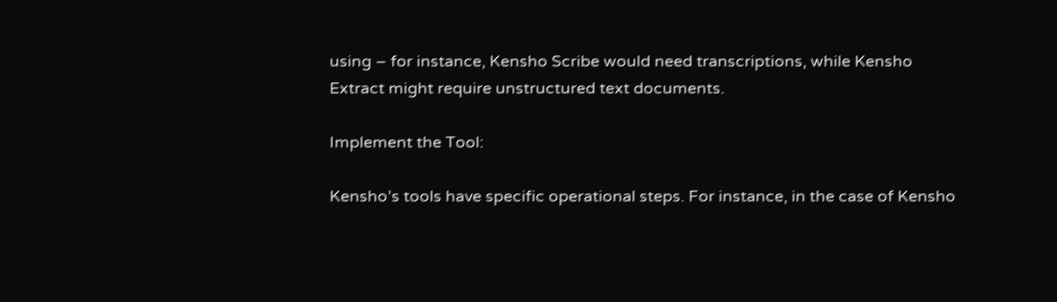using – for instance, Kensho Scribe would need transcriptions, while Kensho Extract might require unstructured text documents.

Implement the Tool:

Kensho’s tools have specific operational steps. For instance, in the case of Kensho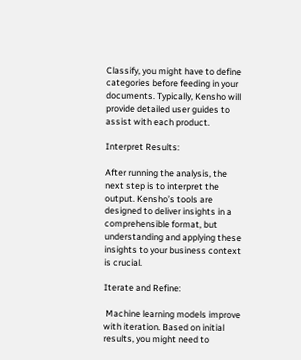Classify, you might have to define categories before feeding in your documents. Typically, Kensho will provide detailed user guides to assist with each product.

Interpret Results:

After running the analysis, the next step is to interpret the output. Kensho’s tools are designed to deliver insights in a comprehensible format, but understanding and applying these insights to your business context is crucial.

Iterate and Refine:

 Machine learning models improve with iteration. Based on initial results, you might need to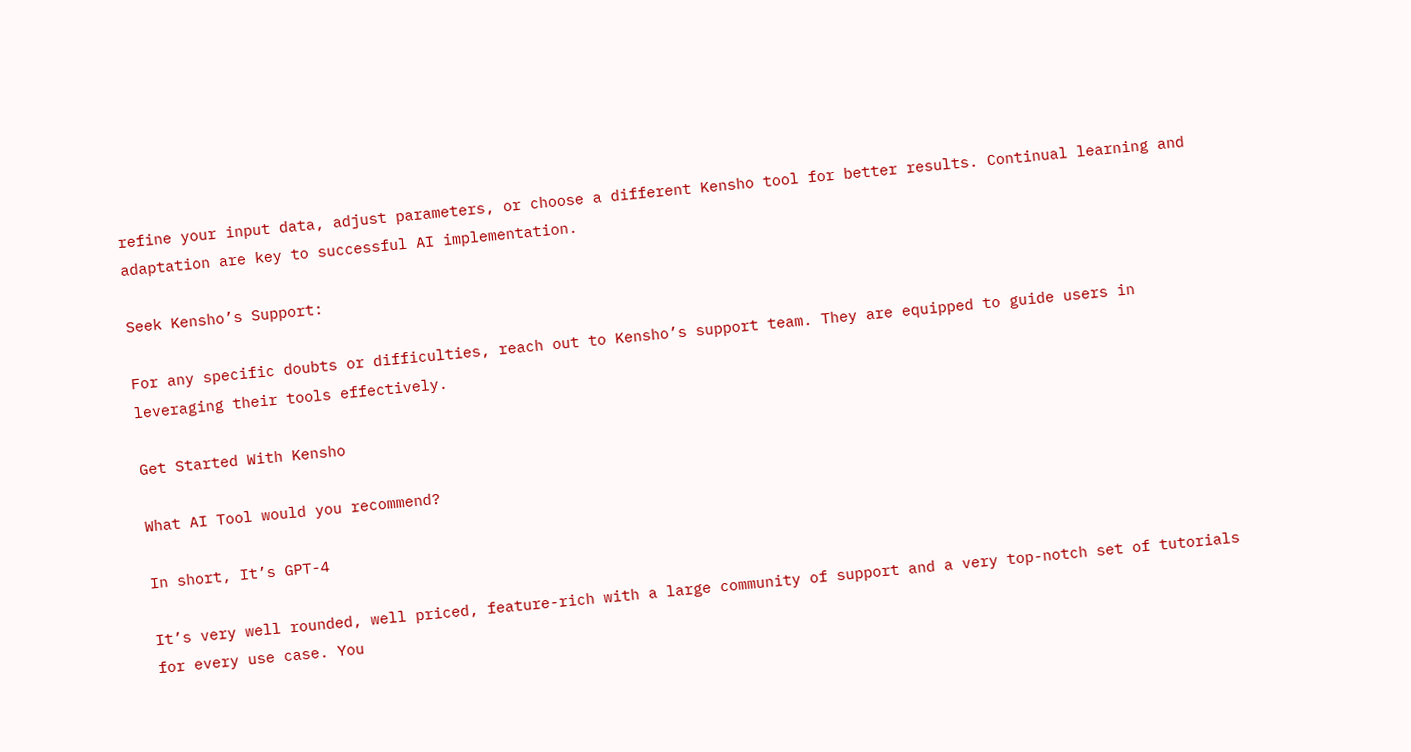refine your input data, adjust parameters, or choose a different Kensho tool for better results. Continual learning and adaptation are key to successful AI implementation.

Seek Kensho’s Support:

For any specific doubts or difficulties, reach out to Kensho’s support team. They are equipped to guide users in leveraging their tools effectively.

Get Started With Kensho

What AI Tool would you recommend?

In short, It’s GPT-4

It’s very well rounded, well priced, feature-rich with a large community of support and a very top-notch set of tutorials for every use case. You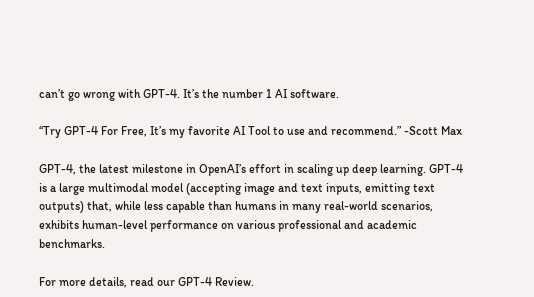can’t go wrong with GPT-4. It’s the number 1 AI software.

“Try GPT-4 For Free, It’s my favorite AI Tool to use and recommend.” -Scott Max

GPT-4, the latest milestone in OpenAI’s effort in scaling up deep learning. GPT-4 is a large multimodal model (accepting image and text inputs, emitting text outputs) that, while less capable than humans in many real-world scenarios, exhibits human-level performance on various professional and academic benchmarks.

For more details, read our GPT-4 Review.